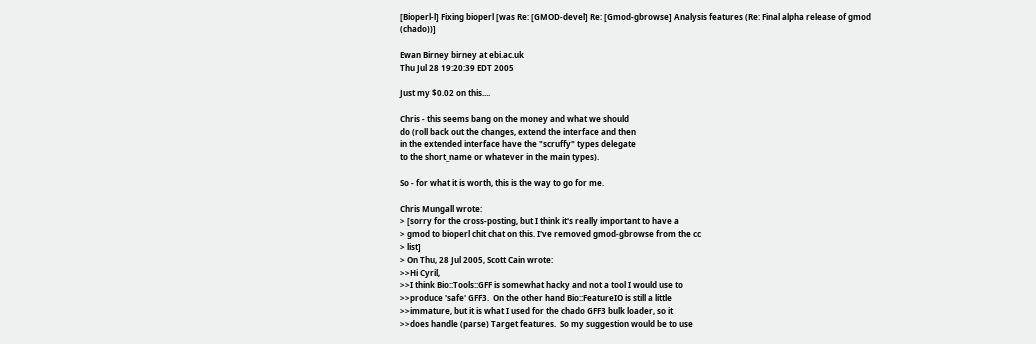[Bioperl-l] Fixing bioperl [was Re: [GMOD-devel] Re: [Gmod-gbrowse] Analysis features (Re: Final alpha release of gmod (chado))]

Ewan Birney birney at ebi.ac.uk
Thu Jul 28 19:20:39 EDT 2005

Just my $0.02 on this....

Chris - this seems bang on the money and what we should
do (roll back out the changes, extend the interface and then
in the extended interface have the "scruffy" types delegate
to the short_name or whatever in the main types).

So - for what it is worth, this is the way to go for me.

Chris Mungall wrote:
> [sorry for the cross-posting, but I think it's really important to have a
> gmod to bioperl chit chat on this. I've removed gmod-gbrowse from the cc
> list]
> On Thu, 28 Jul 2005, Scott Cain wrote:
>>Hi Cyril,
>>I think Bio::Tools::GFF is somewhat hacky and not a tool I would use to
>>produce 'safe' GFF3.  On the other hand Bio::FeatureIO is still a little
>>immature, but it is what I used for the chado GFF3 bulk loader, so it
>>does handle (parse) Target features.  So my suggestion would be to use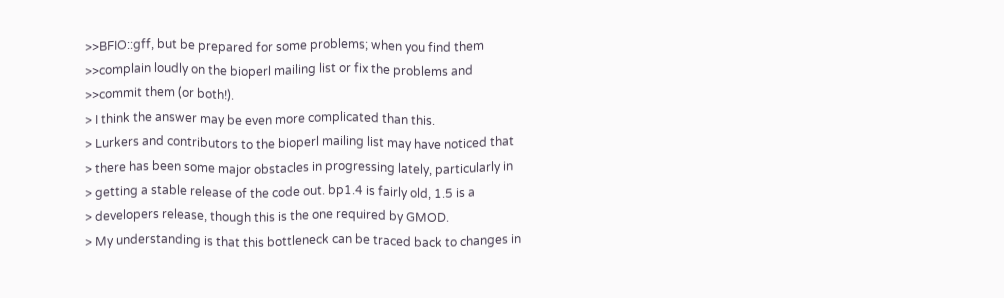>>BFIO::gff, but be prepared for some problems; when you find them
>>complain loudly on the bioperl mailing list or fix the problems and
>>commit them (or both!).
> I think the answer may be even more complicated than this.
> Lurkers and contributors to the bioperl mailing list may have noticed that
> there has been some major obstacles in progressing lately, particularly in
> getting a stable release of the code out. bp1.4 is fairly old, 1.5 is a
> developers release, though this is the one required by GMOD.
> My understanding is that this bottleneck can be traced back to changes in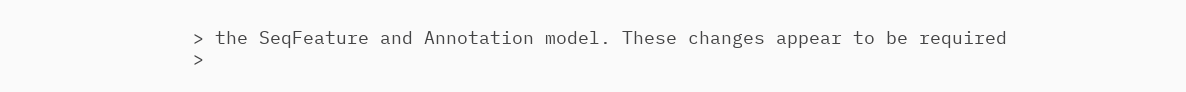> the SeqFeature and Annotation model. These changes appear to be required
>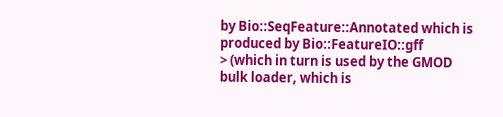by Bio::SeqFeature::Annotated which is produced by Bio::FeatureIO::gff
> (which in turn is used by the GMOD bulk loader, which is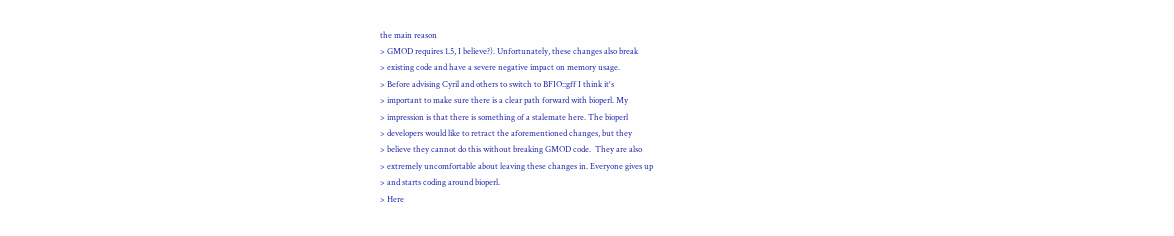the main reason
> GMOD requires 1.5, I believe?). Unfortunately, these changes also break
> existing code and have a severe negative impact on memory usage.
> Before advising Cyril and others to switch to BFIO::gff I think it's
> important to make sure there is a clear path forward with bioperl. My
> impression is that there is something of a stalemate here. The bioperl
> developers would like to retract the aforementioned changes, but they
> believe they cannot do this without breaking GMOD code.  They are also
> extremely uncomfortable about leaving these changes in. Everyone gives up
> and starts coding around bioperl.
> Here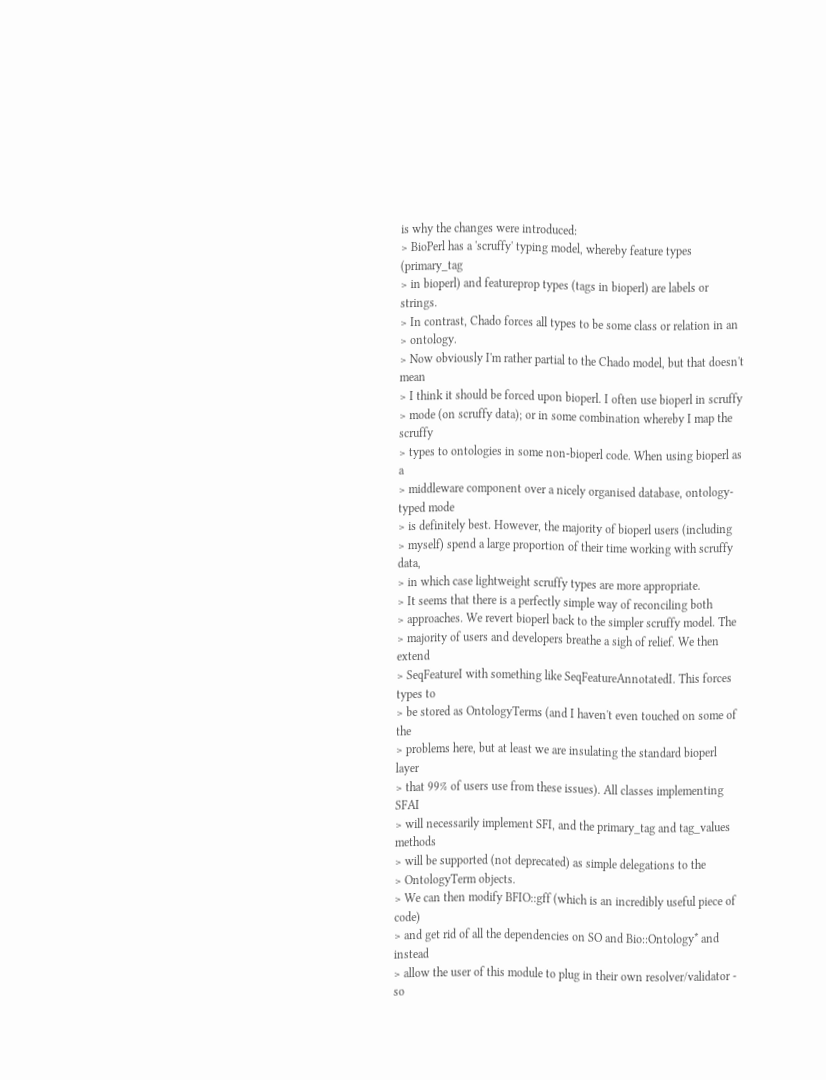is why the changes were introduced:
> BioPerl has a 'scruffy' typing model, whereby feature types (primary_tag
> in bioperl) and featureprop types (tags in bioperl) are labels or strings.
> In contrast, Chado forces all types to be some class or relation in an
> ontology.
> Now obviously I'm rather partial to the Chado model, but that doesn't mean
> I think it should be forced upon bioperl. I often use bioperl in scruffy
> mode (on scruffy data); or in some combination whereby I map the scruffy
> types to ontologies in some non-bioperl code. When using bioperl as a
> middleware component over a nicely organised database, ontology-typed mode
> is definitely best. However, the majority of bioperl users (including
> myself) spend a large proportion of their time working with scruffy data,
> in which case lightweight scruffy types are more appropriate.
> It seems that there is a perfectly simple way of reconciling both
> approaches. We revert bioperl back to the simpler scruffy model. The
> majority of users and developers breathe a sigh of relief. We then extend
> SeqFeatureI with something like SeqFeatureAnnotatedI. This forces types to
> be stored as OntologyTerms (and I haven't even touched on some of the
> problems here, but at least we are insulating the standard bioperl layer
> that 99% of users use from these issues). All classes implementing SFAI
> will necessarily implement SFI, and the primary_tag and tag_values methods
> will be supported (not deprecated) as simple delegations to the
> OntologyTerm objects.
> We can then modify BFIO::gff (which is an incredibly useful piece of code)
> and get rid of all the dependencies on SO and Bio::Ontology* and instead
> allow the user of this module to plug in their own resolver/validator - so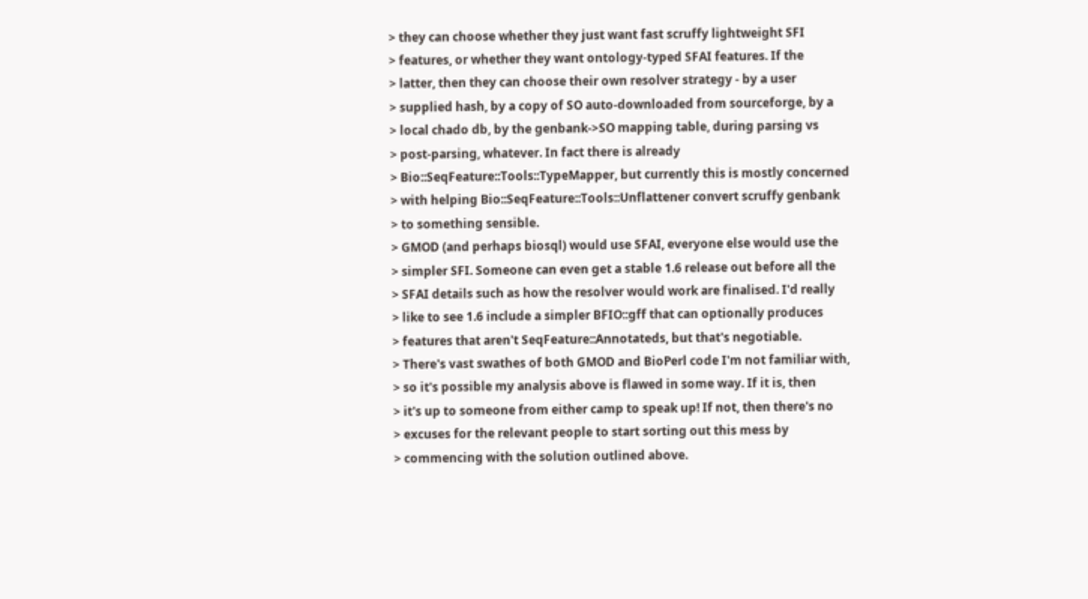> they can choose whether they just want fast scruffy lightweight SFI
> features, or whether they want ontology-typed SFAI features. If the
> latter, then they can choose their own resolver strategy - by a user
> supplied hash, by a copy of SO auto-downloaded from sourceforge, by a
> local chado db, by the genbank->SO mapping table, during parsing vs
> post-parsing, whatever. In fact there is already
> Bio::SeqFeature::Tools::TypeMapper, but currently this is mostly concerned
> with helping Bio::SeqFeature::Tools::Unflattener convert scruffy genbank
> to something sensible.
> GMOD (and perhaps biosql) would use SFAI, everyone else would use the
> simpler SFI. Someone can even get a stable 1.6 release out before all the
> SFAI details such as how the resolver would work are finalised. I'd really
> like to see 1.6 include a simpler BFIO::gff that can optionally produces
> features that aren't SeqFeature::Annotateds, but that's negotiable.
> There's vast swathes of both GMOD and BioPerl code I'm not familiar with,
> so it's possible my analysis above is flawed in some way. If it is, then
> it's up to someone from either camp to speak up! If not, then there's no
> excuses for the relevant people to start sorting out this mess by
> commencing with the solution outlined above.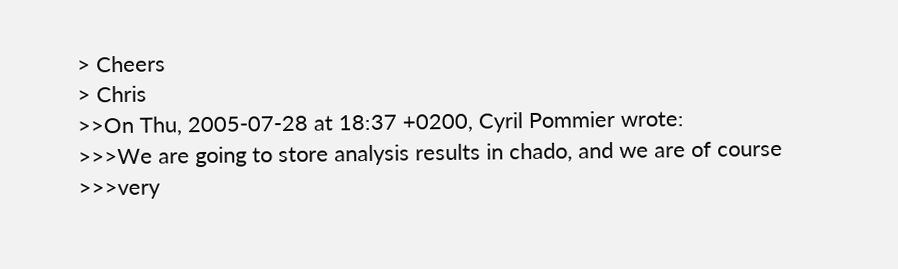> Cheers
> Chris
>>On Thu, 2005-07-28 at 18:37 +0200, Cyril Pommier wrote:
>>>We are going to store analysis results in chado, and we are of course
>>>very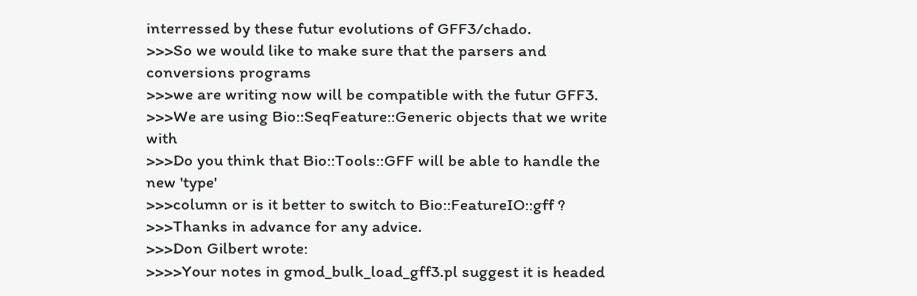interressed by these futur evolutions of GFF3/chado.
>>>So we would like to make sure that the parsers and conversions programs
>>>we are writing now will be compatible with the futur GFF3.
>>>We are using Bio::SeqFeature::Generic objects that we write with
>>>Do you think that Bio::Tools::GFF will be able to handle the new 'type'
>>>column or is it better to switch to Bio::FeatureIO::gff ?
>>>Thanks in advance for any advice.
>>>Don Gilbert wrote:
>>>>Your notes in gmod_bulk_load_gff3.pl suggest it is headed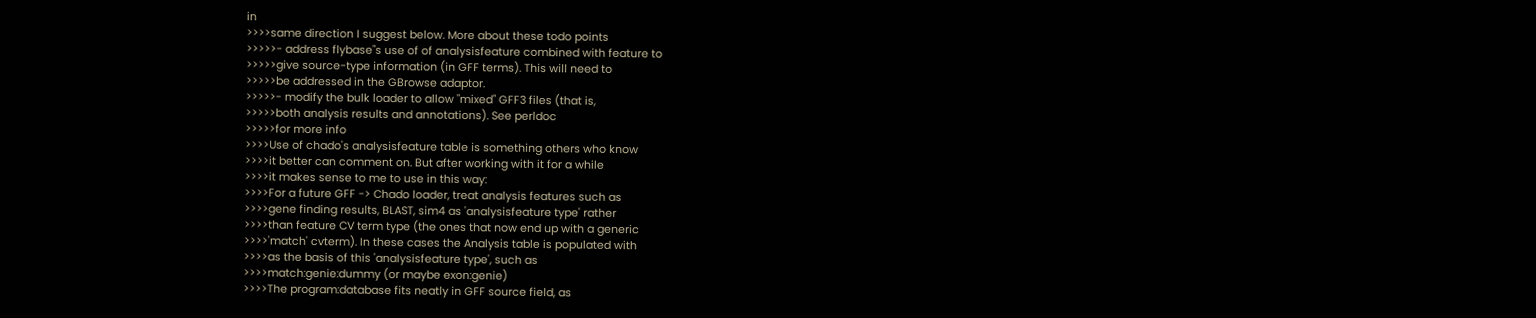in
>>>>same direction I suggest below. More about these todo points
>>>>>- address flybase"s use of of analysisfeature combined with feature to
>>>>>give source-type information (in GFF terms). This will need to
>>>>>be addressed in the GBrowse adaptor.
>>>>>- modify the bulk loader to allow "mixed" GFF3 files (that is,
>>>>>both analysis results and annotations). See perldoc
>>>>>for more info
>>>>Use of chado's analysisfeature table is something others who know
>>>>it better can comment on. But after working with it for a while
>>>>it makes sense to me to use in this way:
>>>>For a future GFF -> Chado loader, treat analysis features such as
>>>>gene finding results, BLAST, sim4 as 'analysisfeature type' rather
>>>>than feature CV term type (the ones that now end up with a generic
>>>>'match' cvterm). In these cases the Analysis table is populated with
>>>>as the basis of this 'analysisfeature type', such as
>>>>match:genie:dummy (or maybe exon:genie)
>>>>The program:database fits neatly in GFF source field, as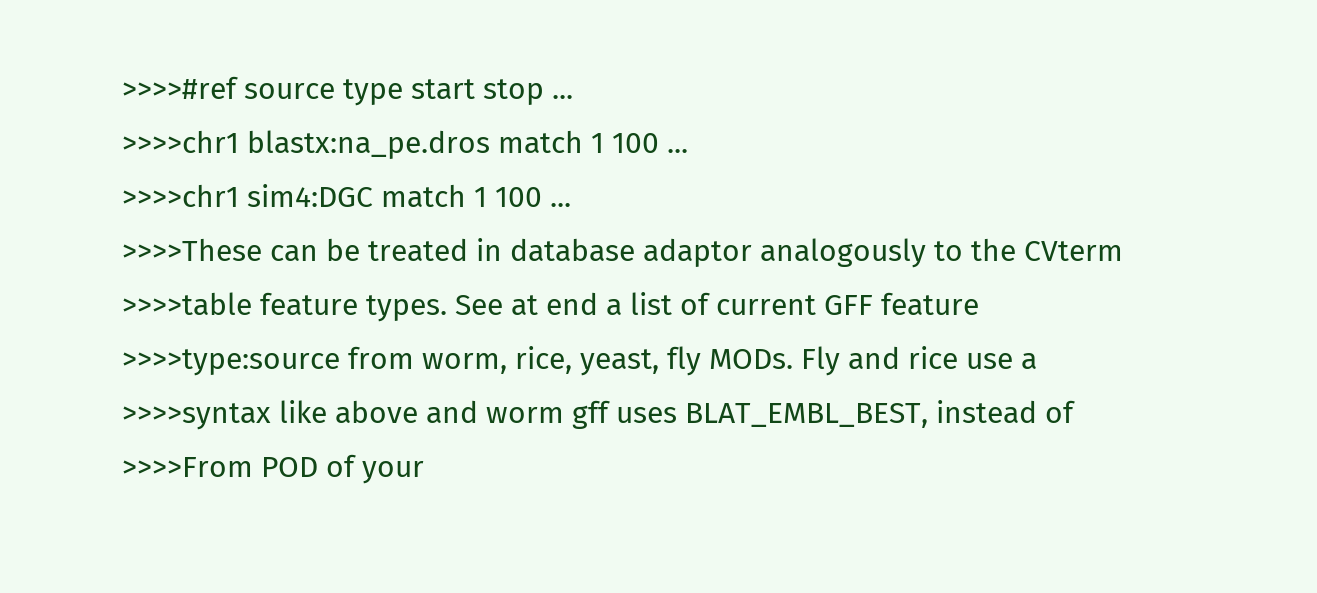>>>>#ref source type start stop ...
>>>>chr1 blastx:na_pe.dros match 1 100 ...
>>>>chr1 sim4:DGC match 1 100 ...
>>>>These can be treated in database adaptor analogously to the CVterm
>>>>table feature types. See at end a list of current GFF feature
>>>>type:source from worm, rice, yeast, fly MODs. Fly and rice use a
>>>>syntax like above and worm gff uses BLAT_EMBL_BEST, instead of
>>>>From POD of your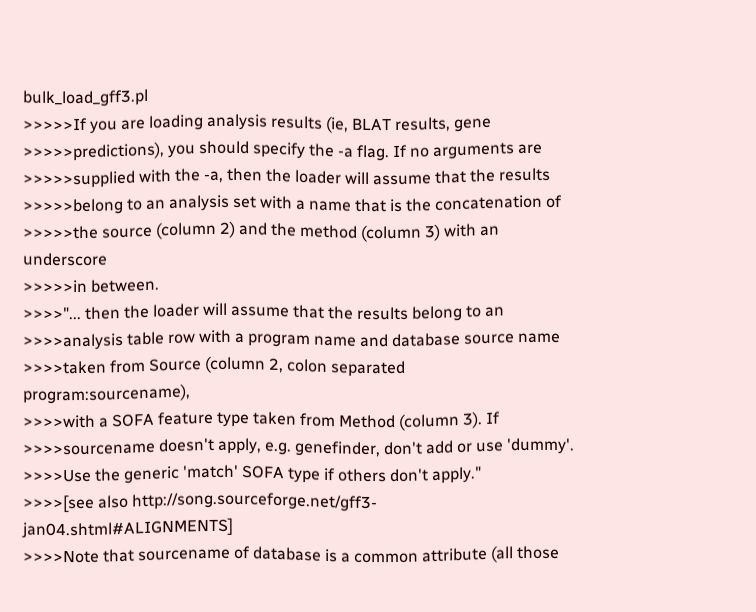bulk_load_gff3.pl
>>>>>If you are loading analysis results (ie, BLAT results, gene
>>>>>predictions), you should specify the -a flag. If no arguments are
>>>>>supplied with the -a, then the loader will assume that the results
>>>>>belong to an analysis set with a name that is the concatenation of
>>>>>the source (column 2) and the method (column 3) with an underscore
>>>>>in between.
>>>>"... then the loader will assume that the results belong to an
>>>>analysis table row with a program name and database source name
>>>>taken from Source (column 2, colon separated program:sourcename),
>>>>with a SOFA feature type taken from Method (column 3). If
>>>>sourcename doesn't apply, e.g. genefinder, don't add or use 'dummy'.
>>>>Use the generic 'match' SOFA type if others don't apply."
>>>>[see also http://song.sourceforge.net/gff3-jan04.shtml#ALIGNMENTS]
>>>>Note that sourcename of database is a common attribute (all those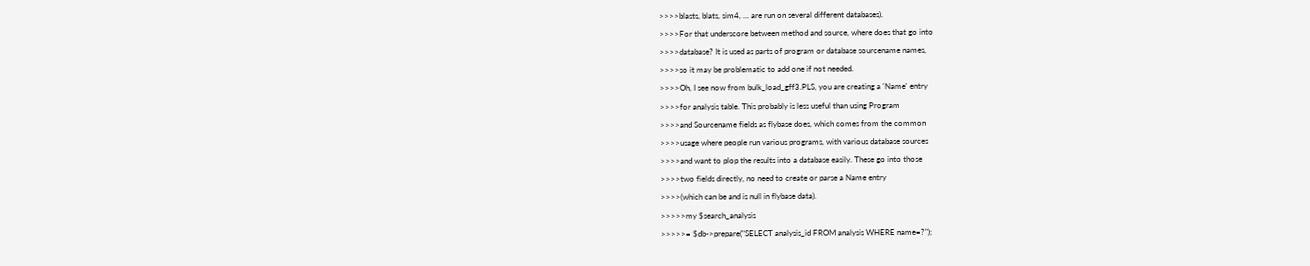>>>>blasts, blats, sim4, ... are run on several different databases).
>>>>For that underscore between method and source, where does that go into
>>>>database? It is used as parts of program or database sourcename names,
>>>>so it may be problematic to add one if not needed.
>>>>Oh, I see now from bulk_load_gff3.PLS, you are creating a 'Name' entry
>>>>for analysis table. This probably is less useful than using Program
>>>>and Sourcename fields as flybase does, which comes from the common
>>>>usage where people run various programs, with various database sources
>>>>and want to plop the results into a database easily. These go into those
>>>>two fields directly, no need to create or parse a Name entry
>>>>(which can be and is null in flybase data).
>>>>>my $search_analysis
>>>>>= $db->prepare("SELECT analysis_id FROM analysis WHERE name=?");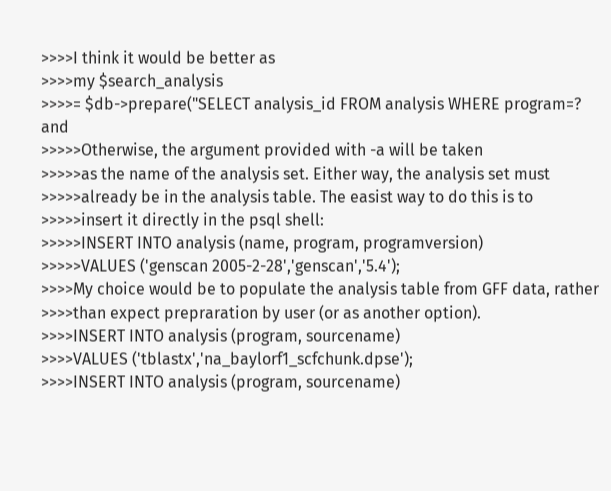>>>>I think it would be better as
>>>>my $search_analysis
>>>>= $db->prepare("SELECT analysis_id FROM analysis WHERE program=? and
>>>>>Otherwise, the argument provided with -a will be taken
>>>>>as the name of the analysis set. Either way, the analysis set must
>>>>>already be in the analysis table. The easist way to do this is to
>>>>>insert it directly in the psql shell:
>>>>>INSERT INTO analysis (name, program, programversion)
>>>>>VALUES ('genscan 2005-2-28','genscan','5.4');
>>>>My choice would be to populate the analysis table from GFF data, rather
>>>>than expect prepraration by user (or as another option).
>>>>INSERT INTO analysis (program, sourcename)
>>>>VALUES ('tblastx','na_baylorf1_scfchunk.dpse');
>>>>INSERT INTO analysis (program, sourcename)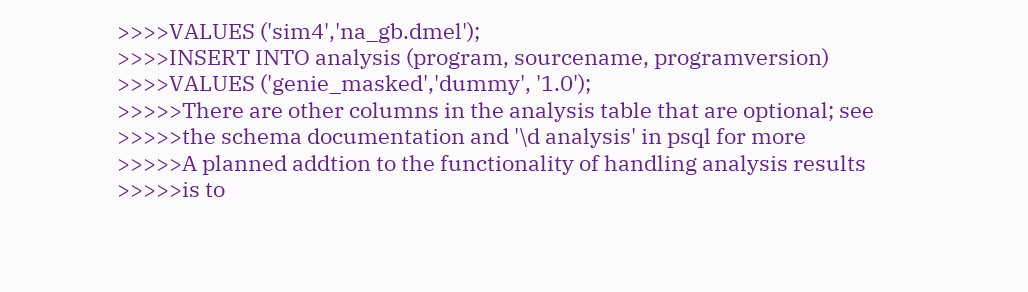>>>>VALUES ('sim4','na_gb.dmel');
>>>>INSERT INTO analysis (program, sourcename, programversion)
>>>>VALUES ('genie_masked','dummy', '1.0');
>>>>>There are other columns in the analysis table that are optional; see
>>>>>the schema documentation and '\d analysis' in psql for more
>>>>>A planned addtion to the functionality of handling analysis results
>>>>>is to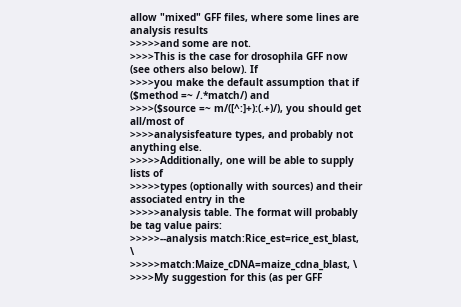allow "mixed" GFF files, where some lines are analysis results
>>>>>and some are not.
>>>>This is the case for drosophila GFF now (see others also below). If
>>>>you make the default assumption that if ($method =~ /.*match/) and
>>>>($source =~ m/([^:]+):(.+)/), you should get all/most of
>>>>analysisfeature types, and probably not anything else.
>>>>>Additionally, one will be able to supply lists of
>>>>>types (optionally with sources) and their associated entry in the
>>>>>analysis table. The format will probably be tag value pairs:
>>>>>--analysis match:Rice_est=rice_est_blast, \
>>>>>match:Maize_cDNA=maize_cdna_blast, \
>>>>My suggestion for this (as per GFF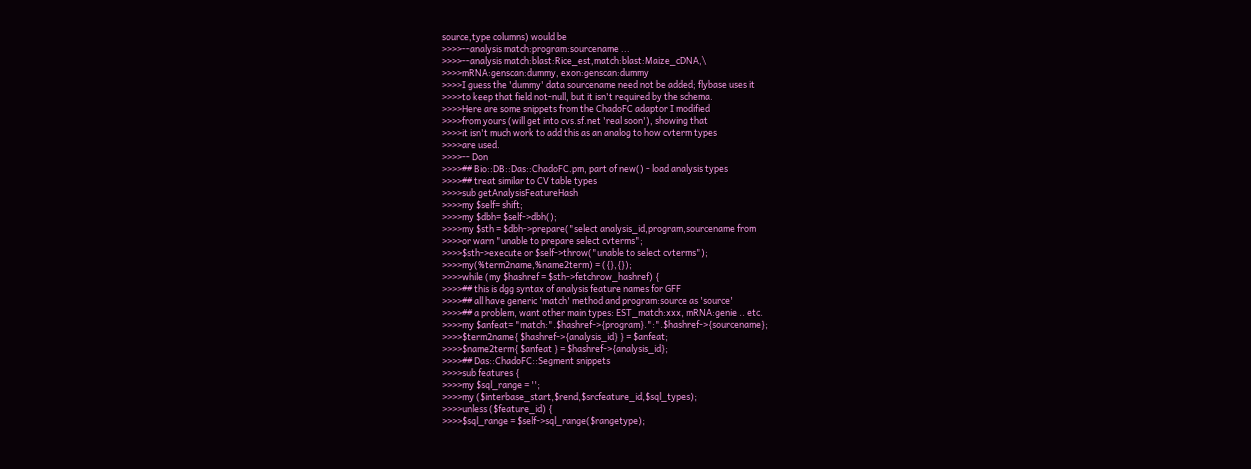source,type columns) would be
>>>>--analysis match:program:sourcename ...
>>>>--analysis match:blast:Rice_est,match:blast:Maize_cDNA,\
>>>>mRNA:genscan:dummy, exon:genscan:dummy
>>>>I guess the 'dummy' data sourcename need not be added; flybase uses it
>>>>to keep that field not-null, but it isn't required by the schema.
>>>>Here are some snippets from the ChadoFC adaptor I modified
>>>>from yours (will get into cvs.sf.net 'real soon'), showing that
>>>>it isn't much work to add this as an analog to how cvterm types
>>>>are used.
>>>>-- Don
>>>>## Bio::DB::Das::ChadoFC.pm, part of new() - load analysis types
>>>>## treat similar to CV table types
>>>>sub getAnalysisFeatureHash
>>>>my $self= shift;
>>>>my $dbh= $self->dbh();
>>>>my $sth = $dbh->prepare("select analysis_id,program,sourcename from
>>>>or warn "unable to prepare select cvterms";
>>>>$sth->execute or $self->throw("unable to select cvterms");
>>>>my(%term2name,%name2term) = ({},{});
>>>>while (my $hashref = $sth->fetchrow_hashref) {
>>>>## this is dgg syntax of analysis feature names for GFF
>>>>## all have generic 'match' method and program:source as 'source'
>>>>## a problem, want other main types: EST_match:xxx, mRNA:genie .. etc.
>>>>my $anfeat= "match:".$hashref->{program}.":".$hashref->{sourcename};
>>>>$term2name{ $hashref->{analysis_id} } = $anfeat;
>>>>$name2term{ $anfeat } = $hashref->{analysis_id};
>>>>## Das::ChadoFC::Segment snippets
>>>>sub features {
>>>>my $sql_range = '';
>>>>my ($interbase_start,$rend,$srcfeature_id,$sql_types);
>>>>unless ($feature_id) {
>>>>$sql_range = $self->sql_range($rangetype);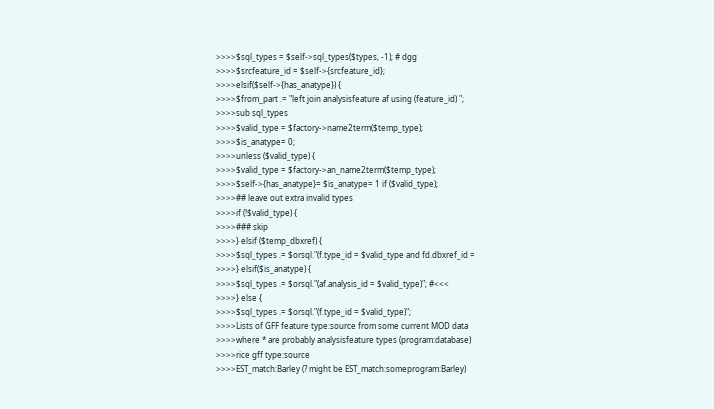>>>>$sql_types = $self->sql_types($types, -1); # dgg
>>>>$srcfeature_id = $self->{srcfeature_id};
>>>>elsif($self->{has_anatype}) {
>>>>$from_part .= "left join analysisfeature af using (feature_id) ";
>>>>sub sql_types
>>>>$valid_type = $factory->name2term($temp_type);
>>>>$is_anatype= 0;
>>>>unless ($valid_type) {
>>>>$valid_type = $factory->an_name2term($temp_type);
>>>>$self->{has_anatype}= $is_anatype= 1 if ($valid_type);
>>>>## leave out extra invalid types
>>>>if (!$valid_type) {
>>>>### skip
>>>>} elsif ($temp_dbxref) {
>>>>$sql_types .= $orsql."(f.type_id = $valid_type and fd.dbxref_id =
>>>>} elsif($is_anatype) {
>>>>$sql_types .= $orsql."(af.analysis_id = $valid_type)"; #<<<
>>>>} else {
>>>>$sql_types .= $orsql."(f.type_id = $valid_type)";
>>>>Lists of GFF feature type:source from some current MOD data
>>>>where * are probably analysisfeature types (program:database)
>>>>rice gff type:source
>>>>EST_match:Barley (? might be EST_match:someprogram:Barley)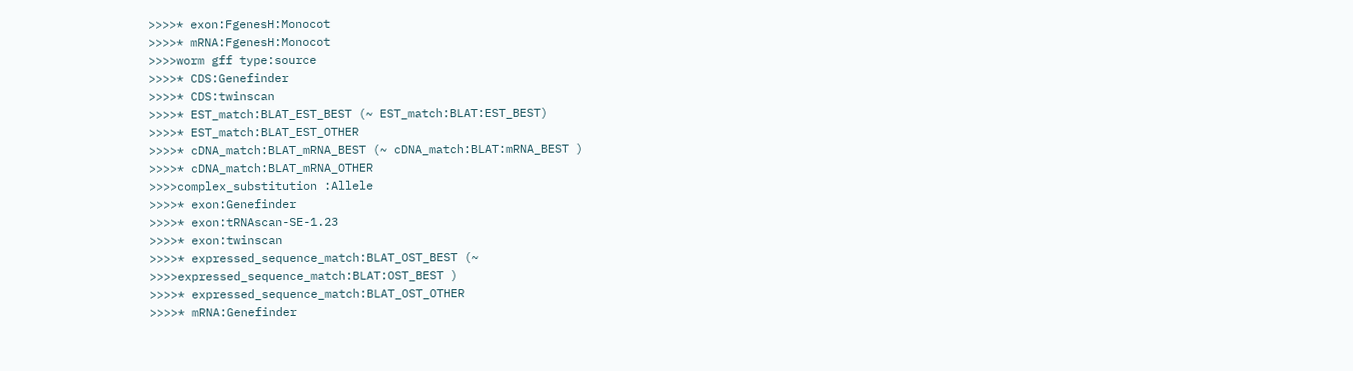>>>>* exon:FgenesH:Monocot
>>>>* mRNA:FgenesH:Monocot
>>>>worm gff type:source
>>>>* CDS:Genefinder
>>>>* CDS:twinscan
>>>>* EST_match:BLAT_EST_BEST (~ EST_match:BLAT:EST_BEST)
>>>>* EST_match:BLAT_EST_OTHER
>>>>* cDNA_match:BLAT_mRNA_BEST (~ cDNA_match:BLAT:mRNA_BEST )
>>>>* cDNA_match:BLAT_mRNA_OTHER
>>>>complex_substitution :Allele
>>>>* exon:Genefinder
>>>>* exon:tRNAscan-SE-1.23
>>>>* exon:twinscan
>>>>* expressed_sequence_match:BLAT_OST_BEST (~
>>>>expressed_sequence_match:BLAT:OST_BEST )
>>>>* expressed_sequence_match:BLAT_OST_OTHER
>>>>* mRNA:Genefinder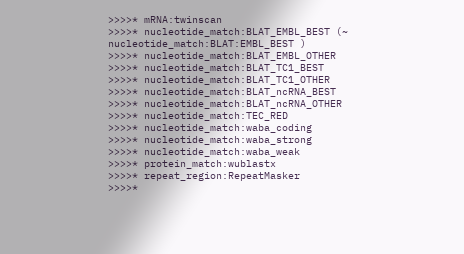>>>>* mRNA:twinscan
>>>>* nucleotide_match:BLAT_EMBL_BEST (~ nucleotide_match:BLAT:EMBL_BEST )
>>>>* nucleotide_match:BLAT_EMBL_OTHER
>>>>* nucleotide_match:BLAT_TC1_BEST
>>>>* nucleotide_match:BLAT_TC1_OTHER
>>>>* nucleotide_match:BLAT_ncRNA_BEST
>>>>* nucleotide_match:BLAT_ncRNA_OTHER
>>>>* nucleotide_match:TEC_RED
>>>>* nucleotide_match:waba_coding
>>>>* nucleotide_match:waba_strong
>>>>* nucleotide_match:waba_weak
>>>>* protein_match:wublastx
>>>>* repeat_region:RepeatMasker
>>>>*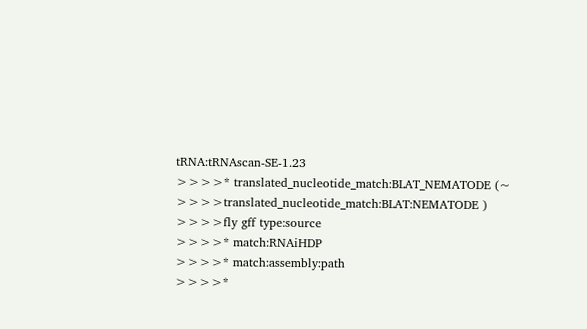tRNA:tRNAscan-SE-1.23
>>>>* translated_nucleotide_match:BLAT_NEMATODE (~
>>>>translated_nucleotide_match:BLAT:NEMATODE )
>>>>fly gff type:source
>>>>* match:RNAiHDP
>>>>* match:assembly:path
>>>>*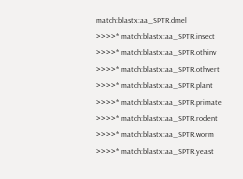match:blastx:aa_SPTR.dmel
>>>>* match:blastx:aa_SPTR.insect
>>>>* match:blastx:aa_SPTR.othinv
>>>>* match:blastx:aa_SPTR.othvert
>>>>* match:blastx:aa_SPTR.plant
>>>>* match:blastx:aa_SPTR.primate
>>>>* match:blastx:aa_SPTR.rodent
>>>>* match:blastx:aa_SPTR.worm
>>>>* match:blastx:aa_SPTR.yeast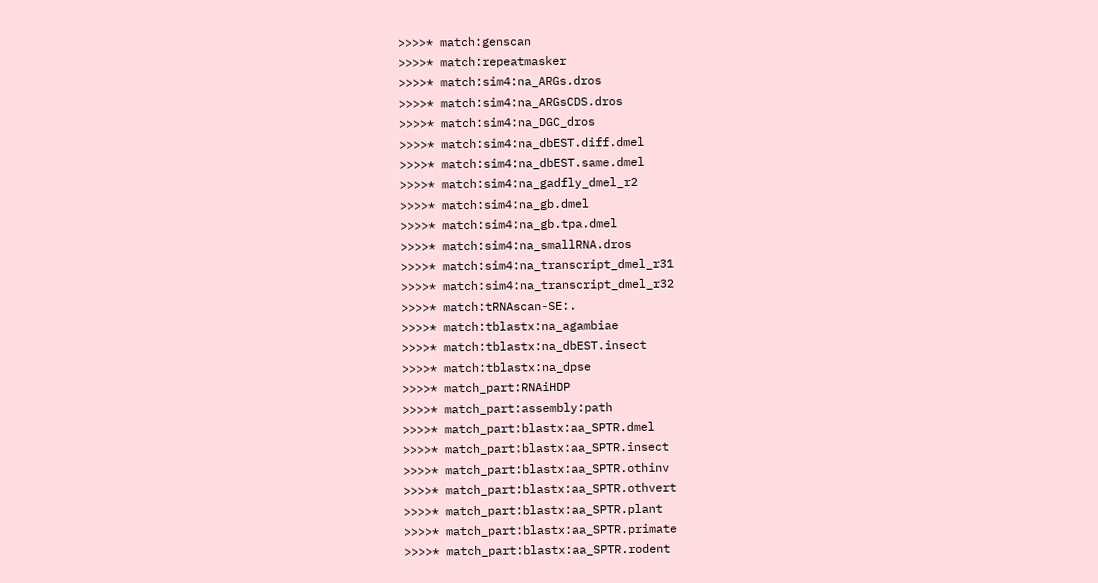>>>>* match:genscan
>>>>* match:repeatmasker
>>>>* match:sim4:na_ARGs.dros
>>>>* match:sim4:na_ARGsCDS.dros
>>>>* match:sim4:na_DGC_dros
>>>>* match:sim4:na_dbEST.diff.dmel
>>>>* match:sim4:na_dbEST.same.dmel
>>>>* match:sim4:na_gadfly_dmel_r2
>>>>* match:sim4:na_gb.dmel
>>>>* match:sim4:na_gb.tpa.dmel
>>>>* match:sim4:na_smallRNA.dros
>>>>* match:sim4:na_transcript_dmel_r31
>>>>* match:sim4:na_transcript_dmel_r32
>>>>* match:tRNAscan-SE:.
>>>>* match:tblastx:na_agambiae
>>>>* match:tblastx:na_dbEST.insect
>>>>* match:tblastx:na_dpse
>>>>* match_part:RNAiHDP
>>>>* match_part:assembly:path
>>>>* match_part:blastx:aa_SPTR.dmel
>>>>* match_part:blastx:aa_SPTR.insect
>>>>* match_part:blastx:aa_SPTR.othinv
>>>>* match_part:blastx:aa_SPTR.othvert
>>>>* match_part:blastx:aa_SPTR.plant
>>>>* match_part:blastx:aa_SPTR.primate
>>>>* match_part:blastx:aa_SPTR.rodent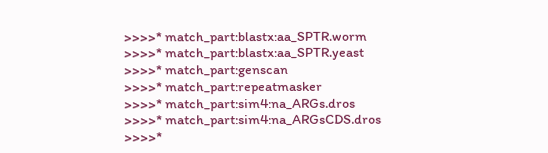>>>>* match_part:blastx:aa_SPTR.worm
>>>>* match_part:blastx:aa_SPTR.yeast
>>>>* match_part:genscan
>>>>* match_part:repeatmasker
>>>>* match_part:sim4:na_ARGs.dros
>>>>* match_part:sim4:na_ARGsCDS.dros
>>>>*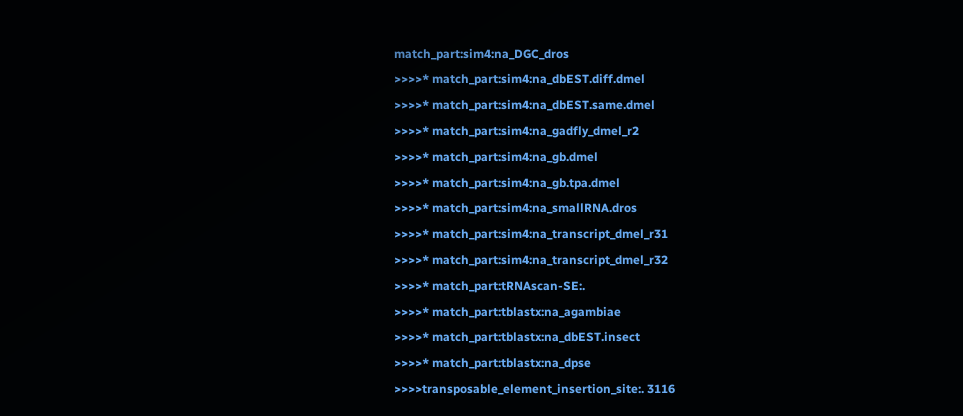match_part:sim4:na_DGC_dros
>>>>* match_part:sim4:na_dbEST.diff.dmel
>>>>* match_part:sim4:na_dbEST.same.dmel
>>>>* match_part:sim4:na_gadfly_dmel_r2
>>>>* match_part:sim4:na_gb.dmel
>>>>* match_part:sim4:na_gb.tpa.dmel
>>>>* match_part:sim4:na_smallRNA.dros
>>>>* match_part:sim4:na_transcript_dmel_r31
>>>>* match_part:sim4:na_transcript_dmel_r32
>>>>* match_part:tRNAscan-SE:.
>>>>* match_part:tblastx:na_agambiae
>>>>* match_part:tblastx:na_dbEST.insect
>>>>* match_part:tblastx:na_dpse
>>>>transposable_element_insertion_site:. 3116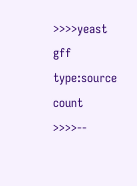>>>>yeast gff type:source count
>>>>--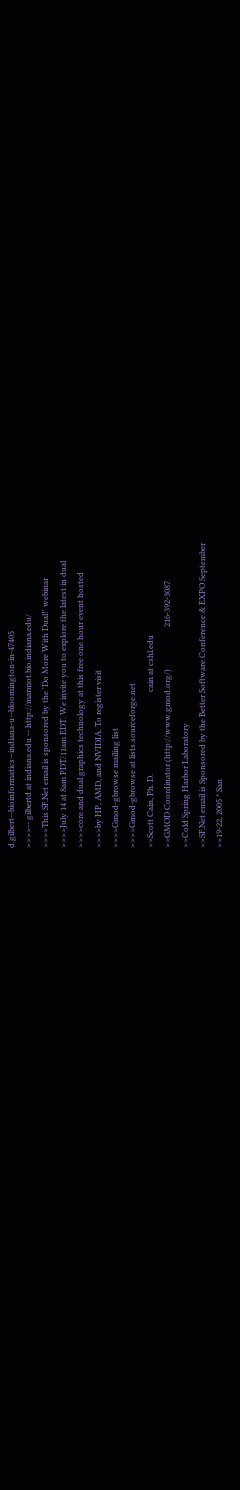d.gilbert--bioinformatics--indiana-u--bloomington-in-47405
>>>>-- gilbertd at indiana.edu -- http://marmot.bio.indiana.edu/
>>>>This SF.Net email is sponsored by the 'Do More With Dual!' webinar
>>>>July 14 at 8am PDT/11am EDT. We invite you to explore the latest in dual
>>>>core and dual graphics technology at this free one hour event hosted
>>>>by HP, AMD, and NVIDIA. To register visit
>>>>Gmod-gbrowse mailing list
>>>>Gmod-gbrowse at lists.sourceforge.net
>>Scott Cain, Ph. D.                                         cain at cshl.edu
>>GMOD Coordinator (http://www.gmod.org/)                     216-392-3087
>>Cold Spring Harbor Laboratory
>>SF.Net email is Sponsored by the Better Software Conference & EXPO September
>>19-22, 2005 * San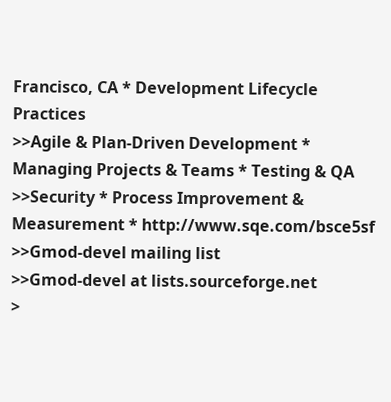Francisco, CA * Development Lifecycle Practices
>>Agile & Plan-Driven Development * Managing Projects & Teams * Testing & QA
>>Security * Process Improvement & Measurement * http://www.sqe.com/bsce5sf
>>Gmod-devel mailing list
>>Gmod-devel at lists.sourceforge.net
>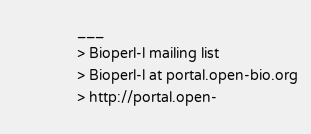___
> Bioperl-l mailing list
> Bioperl-l at portal.open-bio.org
> http://portal.open-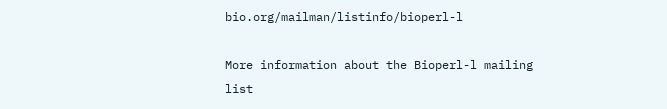bio.org/mailman/listinfo/bioperl-l

More information about the Bioperl-l mailing list